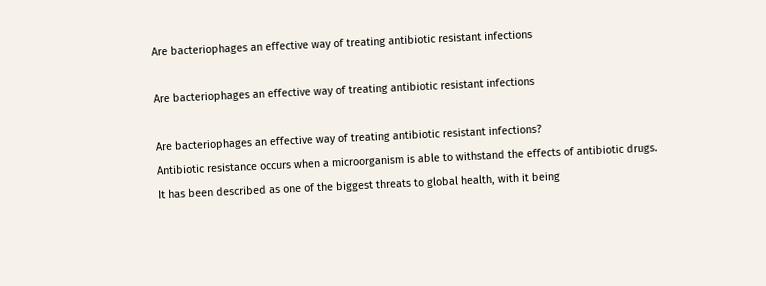Are bacteriophages an effective way of treating antibiotic resistant infections

Are bacteriophages an effective way of treating antibiotic resistant infections

Are bacteriophages an effective way of treating antibiotic resistant infections?
Antibiotic resistance occurs when a microorganism is able to withstand the effects of antibiotic drugs. It has been described as one of the biggest threats to global health, with it being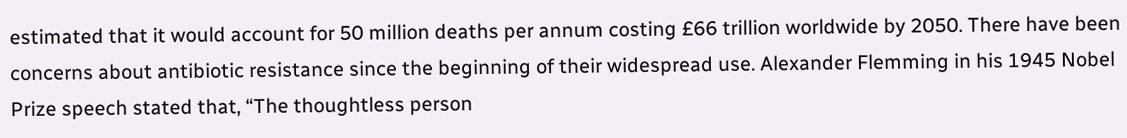estimated that it would account for 50 million deaths per annum costing £66 trillion worldwide by 2050. There have been concerns about antibiotic resistance since the beginning of their widespread use. Alexander Flemming in his 1945 Nobel Prize speech stated that, “The thoughtless person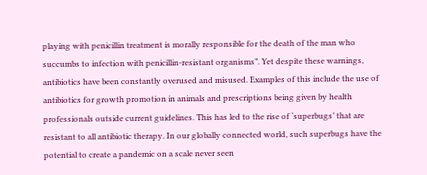playing with penicillin treatment is morally responsible for the death of the man who succumbs to infection with penicillin-resistant organisms”. Yet despite these warnings, antibiotics have been constantly overused and misused. Examples of this include the use of antibiotics for growth promotion in animals and prescriptions being given by health professionals outside current guidelines. This has led to the rise of ‘superbugs’ that are resistant to all antibiotic therapy. In our globally connected world, such superbugs have the potential to create a pandemic on a scale never seen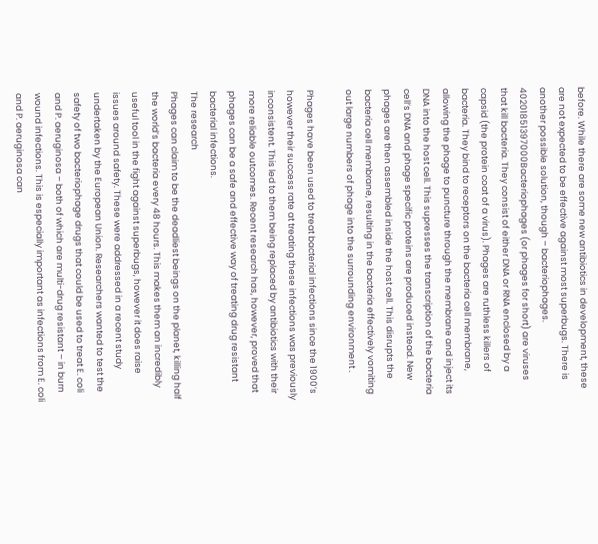before. While there are some new antibiotics in development, these are not expected to be effective against most superbugs. There is another possible solution, though – bacteriophages.
40201851397000Bacteriophages (or phages for short) are viruses that kill bacteria. They consist of either DNA or RNA enclosed by a capsid (the protein coat of a virus). Phages are ruthless killers of bacteria. They bind to receptors on the bacteria cell membrane, allowing the phage to puncture through the membrane and inject its DNA into the host cell. This supresses the transcription of the bacteria cell’s DNA and phage specific proteins are produced instead. New phages are then assembled inside the host cell. This disrupts the bacteria cell membrane, resulting in the bacteria effectively vomiting out large numbers of phage into the surrounding environment .

Phages have been used to treat bacterial infections since the 1900’s however their success rate at treating these infections was previously inconsistent. This led to them being replaced by antibiotics with their more reliable outcomes. Recent research has, however, proved that phages can be a safe and effective way of treating drug resistant bacterial infections.
The research
Phages can claim to be the deadliest beings on the planet, killing half the world’s bacteria every 48 hours. This makes them an incredibly useful tool in the fight against superbugs, however it does raise issues around safety. These were addressed in a recent study undertaken by the European Union. Researchers wanted to test the safety of two bacteriophage drugs that could be used to treat E. coli and P. aeruginosa – both of which are multi-drug resistant – in burn wound infections. This is especially important as infections from E. coli and P. aeruginosa can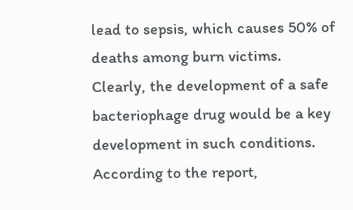lead to sepsis, which causes 50% of deaths among burn victims. Clearly, the development of a safe bacteriophage drug would be a key development in such conditions.
According to the report,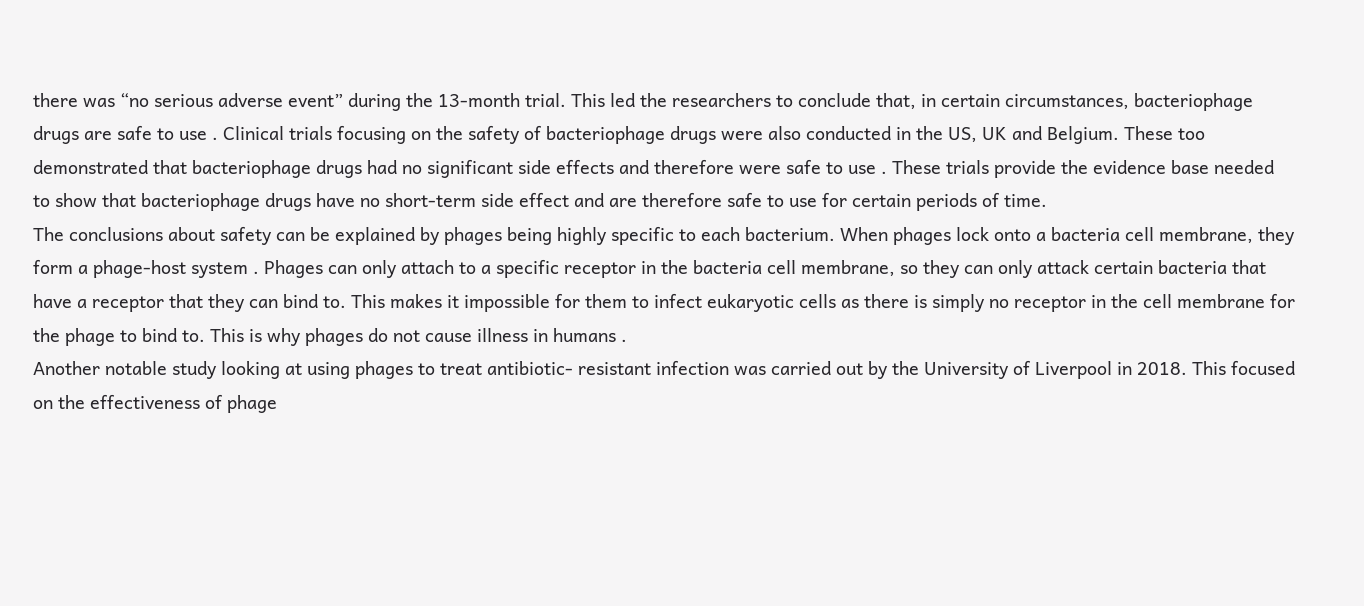there was “no serious adverse event” during the 13-month trial. This led the researchers to conclude that, in certain circumstances, bacteriophage drugs are safe to use . Clinical trials focusing on the safety of bacteriophage drugs were also conducted in the US, UK and Belgium. These too demonstrated that bacteriophage drugs had no significant side effects and therefore were safe to use . These trials provide the evidence base needed to show that bacteriophage drugs have no short-term side effect and are therefore safe to use for certain periods of time.
The conclusions about safety can be explained by phages being highly specific to each bacterium. When phages lock onto a bacteria cell membrane, they form a phage-host system . Phages can only attach to a specific receptor in the bacteria cell membrane, so they can only attack certain bacteria that have a receptor that they can bind to. This makes it impossible for them to infect eukaryotic cells as there is simply no receptor in the cell membrane for the phage to bind to. This is why phages do not cause illness in humans .
Another notable study looking at using phages to treat antibiotic- resistant infection was carried out by the University of Liverpool in 2018. This focused on the effectiveness of phage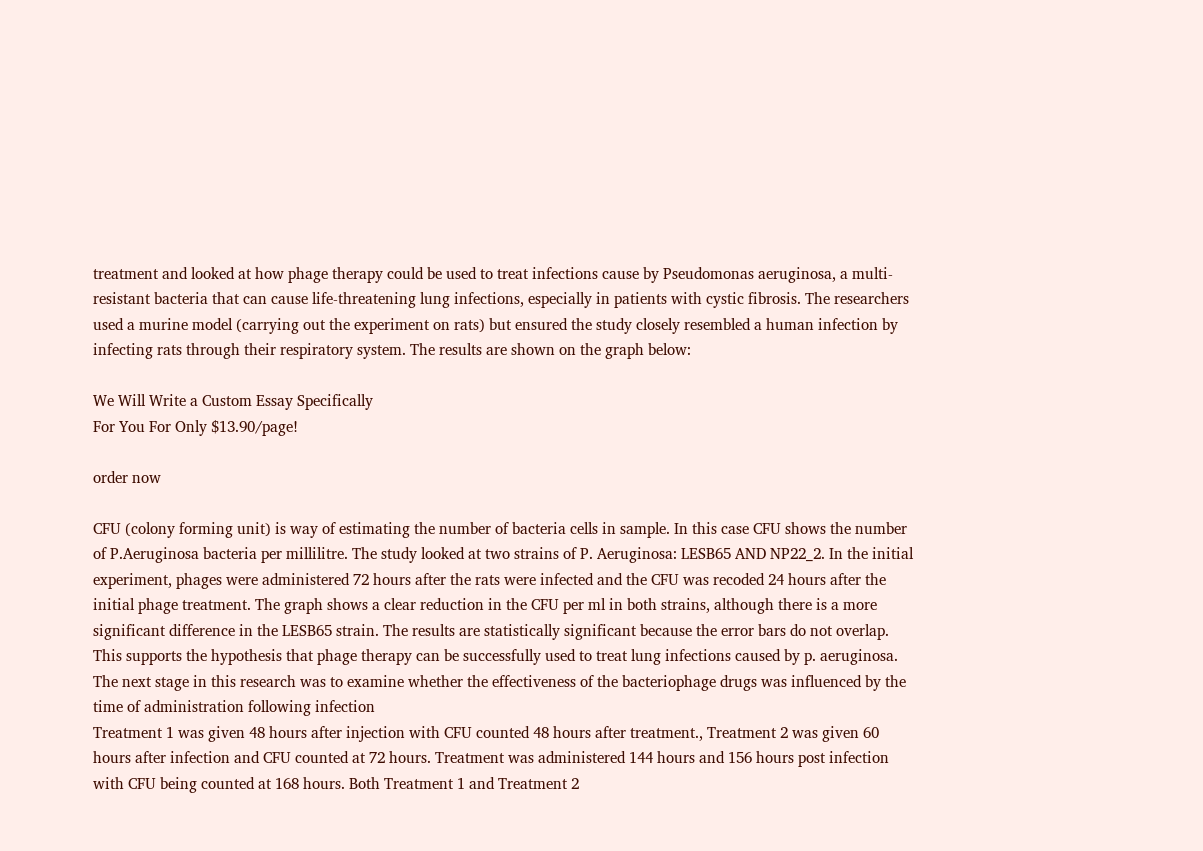treatment and looked at how phage therapy could be used to treat infections cause by Pseudomonas aeruginosa, a multi-resistant bacteria that can cause life-threatening lung infections, especially in patients with cystic fibrosis. The researchers used a murine model (carrying out the experiment on rats) but ensured the study closely resembled a human infection by infecting rats through their respiratory system. The results are shown on the graph below:

We Will Write a Custom Essay Specifically
For You For Only $13.90/page!

order now

CFU (colony forming unit) is way of estimating the number of bacteria cells in sample. In this case CFU shows the number of P.Aeruginosa bacteria per millilitre. The study looked at two strains of P. Aeruginosa: LESB65 AND NP22_2. In the initial experiment, phages were administered 72 hours after the rats were infected and the CFU was recoded 24 hours after the initial phage treatment. The graph shows a clear reduction in the CFU per ml in both strains, although there is a more significant difference in the LESB65 strain. The results are statistically significant because the error bars do not overlap. This supports the hypothesis that phage therapy can be successfully used to treat lung infections caused by p. aeruginosa.
The next stage in this research was to examine whether the effectiveness of the bacteriophage drugs was influenced by the time of administration following infection
Treatment 1 was given 48 hours after injection with CFU counted 48 hours after treatment., Treatment 2 was given 60 hours after infection and CFU counted at 72 hours. Treatment was administered 144 hours and 156 hours post infection with CFU being counted at 168 hours. Both Treatment 1 and Treatment 2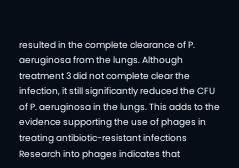resulted in the complete clearance of P. aeruginosa from the lungs. Although treatment 3 did not complete clear the infection, it still significantly reduced the CFU of P. aeruginosa in the lungs. This adds to the evidence supporting the use of phages in treating antibiotic-resistant infections
Research into phages indicates that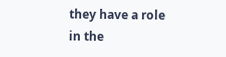they have a role in the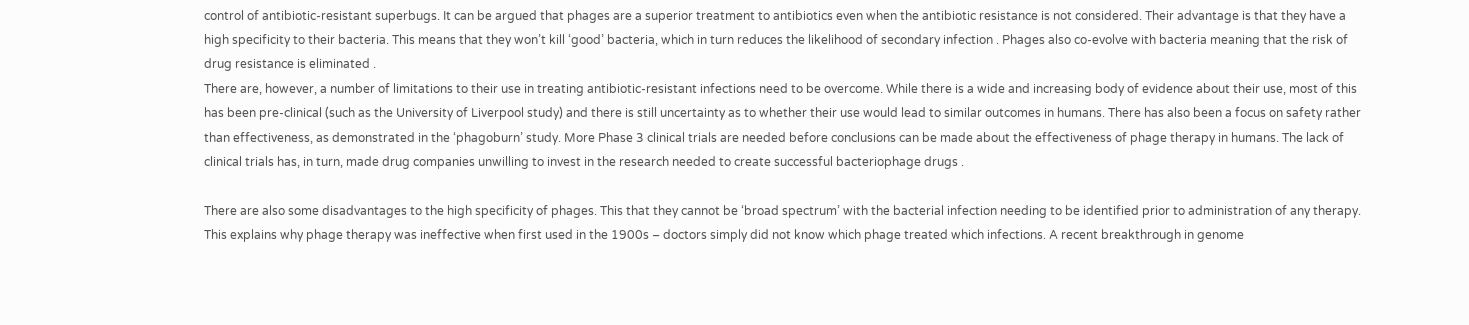control of antibiotic-resistant superbugs. It can be argued that phages are a superior treatment to antibiotics even when the antibiotic resistance is not considered. Their advantage is that they have a high specificity to their bacteria. This means that they won’t kill ‘good’ bacteria, which in turn reduces the likelihood of secondary infection . Phages also co-evolve with bacteria meaning that the risk of drug resistance is eliminated .
There are, however, a number of limitations to their use in treating antibiotic-resistant infections need to be overcome. While there is a wide and increasing body of evidence about their use, most of this has been pre-clinical (such as the University of Liverpool study) and there is still uncertainty as to whether their use would lead to similar outcomes in humans. There has also been a focus on safety rather than effectiveness, as demonstrated in the ‘phagoburn’ study. More Phase 3 clinical trials are needed before conclusions can be made about the effectiveness of phage therapy in humans. The lack of clinical trials has, in turn, made drug companies unwilling to invest in the research needed to create successful bacteriophage drugs .

There are also some disadvantages to the high specificity of phages. This that they cannot be ‘broad spectrum’ with the bacterial infection needing to be identified prior to administration of any therapy. This explains why phage therapy was ineffective when first used in the 1900s – doctors simply did not know which phage treated which infections. A recent breakthrough in genome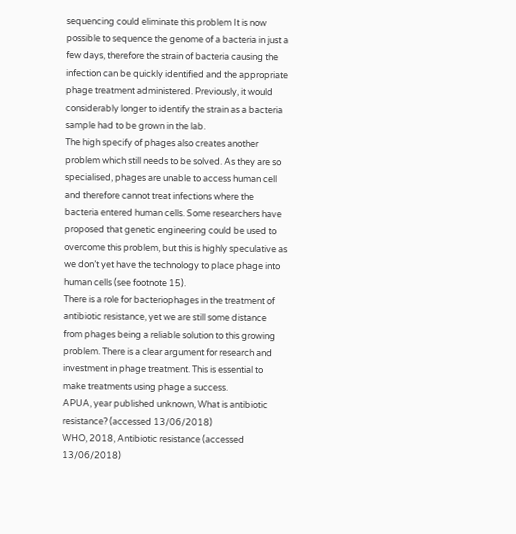sequencing could eliminate this problem It is now possible to sequence the genome of a bacteria in just a few days, therefore the strain of bacteria causing the infection can be quickly identified and the appropriate phage treatment administered. Previously, it would considerably longer to identify the strain as a bacteria sample had to be grown in the lab.
The high specify of phages also creates another problem which still needs to be solved. As they are so specialised, phages are unable to access human cell and therefore cannot treat infections where the bacteria entered human cells. Some researchers have proposed that genetic engineering could be used to overcome this problem, but this is highly speculative as we don’t yet have the technology to place phage into human cells (see footnote 15).
There is a role for bacteriophages in the treatment of antibiotic resistance, yet we are still some distance from phages being a reliable solution to this growing problem. There is a clear argument for research and investment in phage treatment. This is essential to make treatments using phage a success.
APUA, year published unknown, What is antibiotic resistance? (accessed 13/06/2018)
WHO, 2018, Antibiotic resistance (accessed 13/06/2018)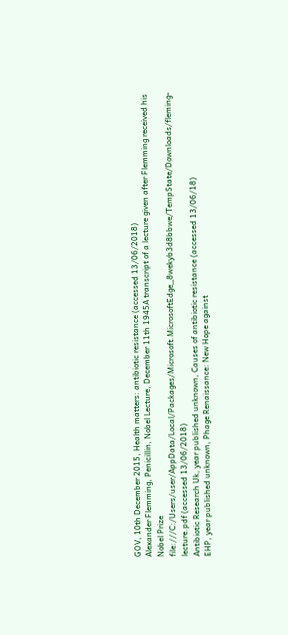GOV, 10th December 2015, Health matters: antibiotic resistance (accessed 13/06/2018)
Alexander Flemming, Penicillin, Nobel Lecture, December 11th 1945A transcript of a lecture given after Flemming received his Nobel Prize
file:///C:/Users/user/AppData/Local/Packages/Microsoft.MicrosoftEdge_8wekyb3d8bbwe/TempState/Downloads/fleming-lecture.pdf (accessed 13/06/2018)
Antibiotic Research Uk, year published unknown, Causes of antibiotic resistance (accessed 13/06/18)
EHP, year published unknown, Phage Renaissance: New Hope against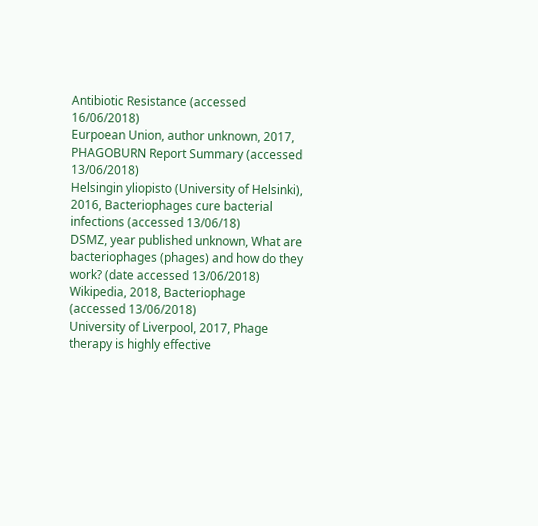Antibiotic Resistance (accessed 16/06/2018)
Eurpoean Union, author unknown, 2017, PHAGOBURN Report Summary (accessed 13/06/2018)
Helsingin yliopisto (University of Helsinki), 2016, Bacteriophages cure bacterial infections (accessed 13/06/18)
DSMZ, year published unknown, What are bacteriophages (phages) and how do they work? (date accessed 13/06/2018)
Wikipedia, 2018, Bacteriophage
(accessed 13/06/2018)
University of Liverpool, 2017, Phage therapy is highly effective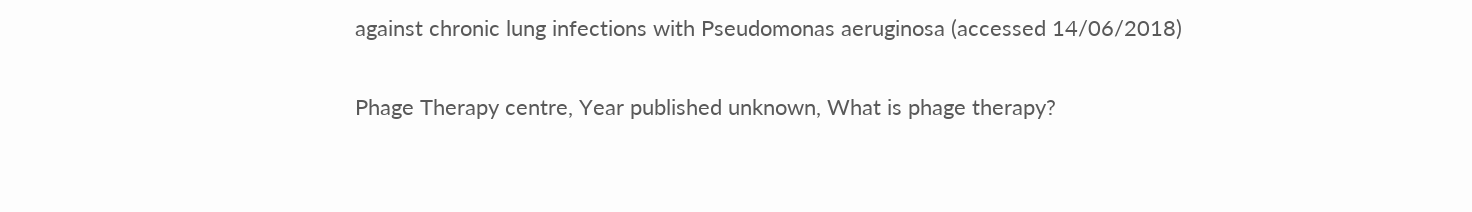against chronic lung infections with Pseudomonas aeruginosa (accessed 14/06/2018)

Phage Therapy centre, Year published unknown, What is phage therapy?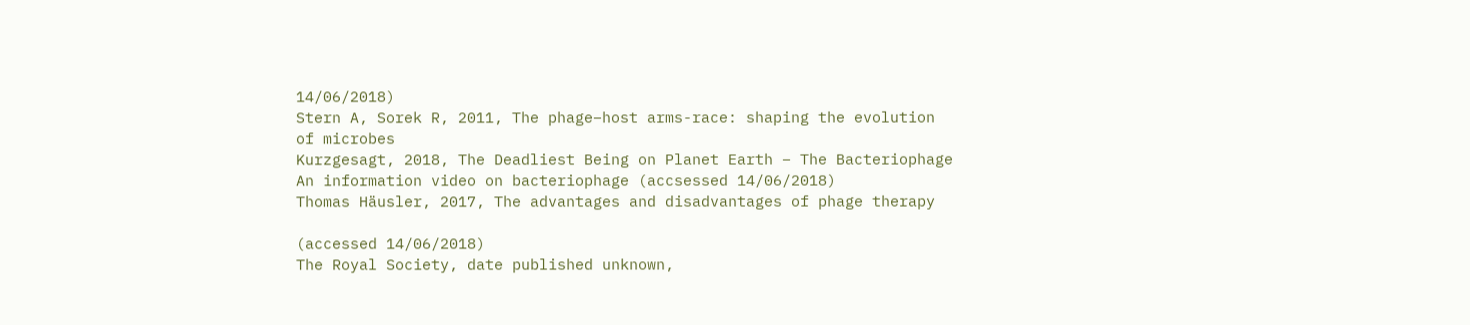14/06/2018)
Stern A, Sorek R, 2011, The phage–host arms-race: shaping the evolution of microbes
Kurzgesagt, 2018, The Deadliest Being on Planet Earth – The Bacteriophage
An information video on bacteriophage (accsessed 14/06/2018)
Thomas Häusler, 2017, The advantages and disadvantages of phage therapy

(accessed 14/06/2018)
The Royal Society, date published unknown,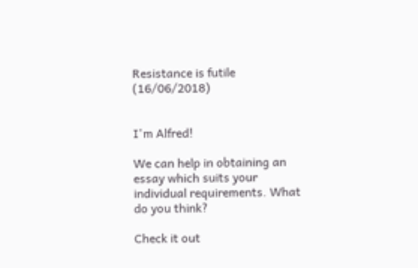Resistance is futile (16/06/2018)


I'm Alfred!

We can help in obtaining an essay which suits your individual requirements. What do you think?

Check it out